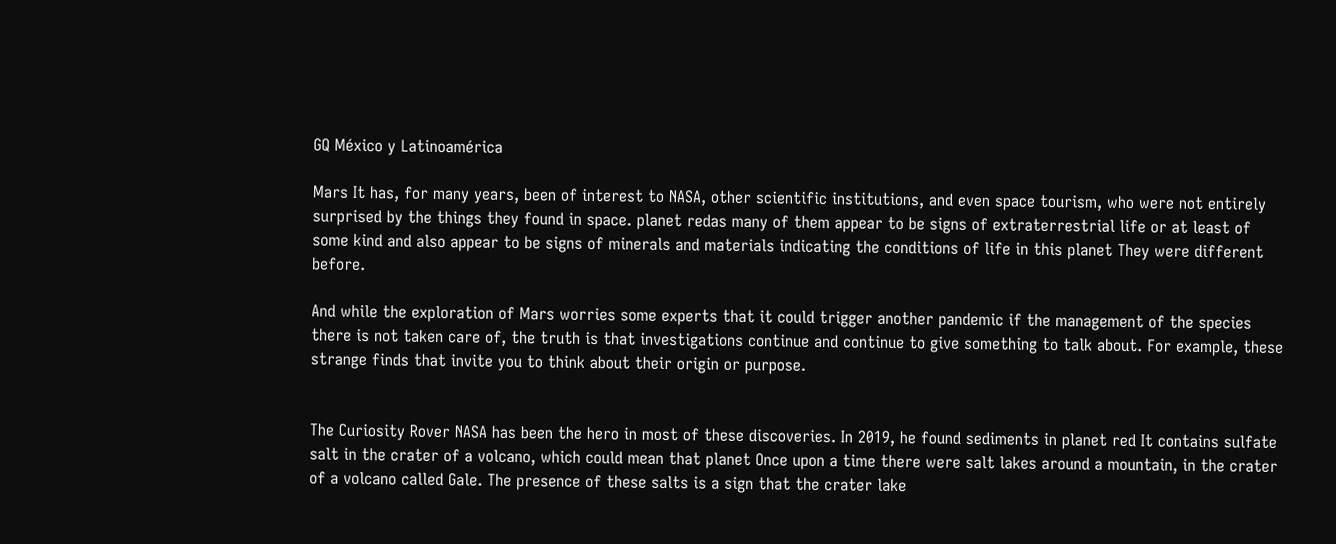GQ México y Latinoamérica

Mars It has, for many years, been of interest to NASA, other scientific institutions, and even space tourism, who were not entirely surprised by the things they found in space. planet redas many of them appear to be signs of extraterrestrial life or at least of some kind and also appear to be signs of minerals and materials indicating the conditions of life in this planet They were different before.

And while the exploration of Mars worries some experts that it could trigger another pandemic if the management of the species there is not taken care of, the truth is that investigations continue and continue to give something to talk about. For example, these strange finds that invite you to think about their origin or purpose.


The Curiosity Rover NASA has been the hero in most of these discoveries. In 2019, he found sediments in planet red It contains sulfate salt in the crater of a volcano, which could mean that planet Once upon a time there were salt lakes around a mountain, in the crater of a volcano called Gale. The presence of these salts is a sign that the crater lake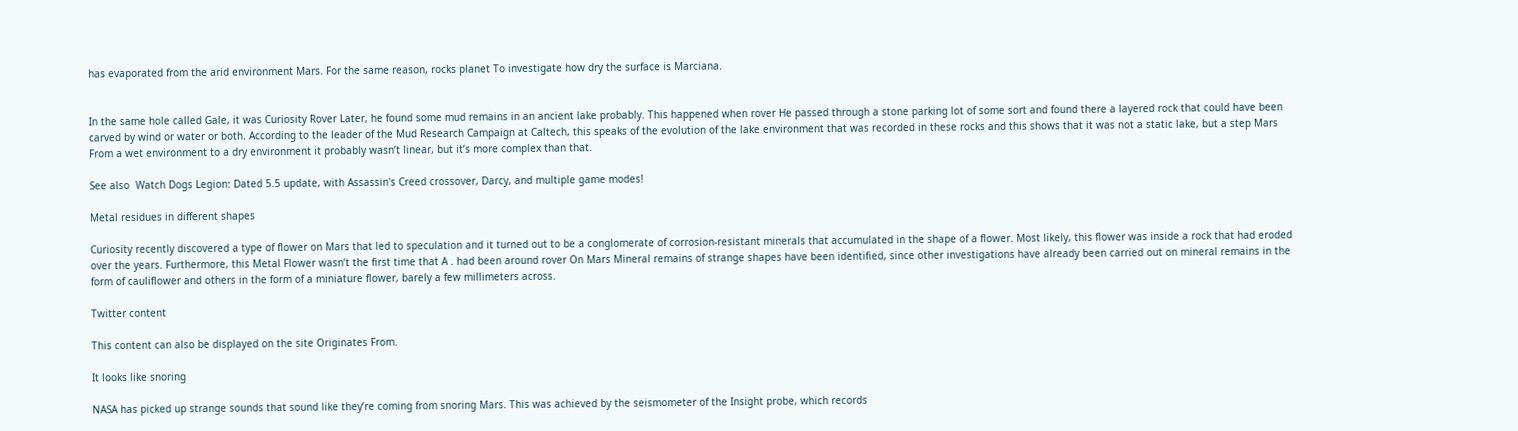has evaporated from the arid environment Mars. For the same reason, rocks planet To investigate how dry the surface is Marciana.


In the same hole called Gale, it was Curiosity Rover Later, he found some mud remains in an ancient lake probably. This happened when rover He passed through a stone parking lot of some sort and found there a layered rock that could have been carved by wind or water or both. According to the leader of the Mud Research Campaign at Caltech, this speaks of the evolution of the lake environment that was recorded in these rocks and this shows that it was not a static lake, but a step Mars From a wet environment to a dry environment it probably wasn’t linear, but it’s more complex than that.

See also  Watch Dogs Legion: Dated 5.5 update, with Assassin's Creed crossover, Darcy, and multiple game modes!

Metal residues in different shapes

Curiosity recently discovered a type of flower on Mars that led to speculation and it turned out to be a conglomerate of corrosion-resistant minerals that accumulated in the shape of a flower. Most likely, this flower was inside a rock that had eroded over the years. Furthermore, this Metal Flower wasn’t the first time that A . had been around rover On Mars Mineral remains of strange shapes have been identified, since other investigations have already been carried out on mineral remains in the form of cauliflower and others in the form of a miniature flower, barely a few millimeters across.

Twitter content

This content can also be displayed on the site Originates From.

It looks like snoring

NASA has picked up strange sounds that sound like they’re coming from snoring Mars. This was achieved by the seismometer of the Insight probe, which records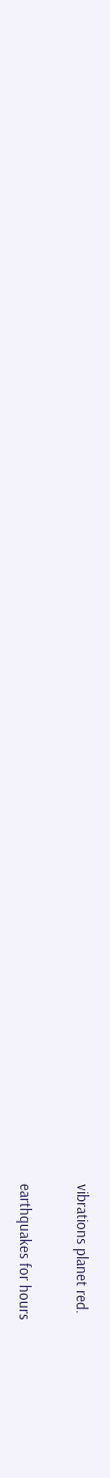vibrations planet red.

earthquakes for hours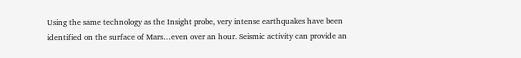Using the same technology as the Insight probe, very intense earthquakes have been identified on the surface of Mars…even over an hour. Seismic activity can provide an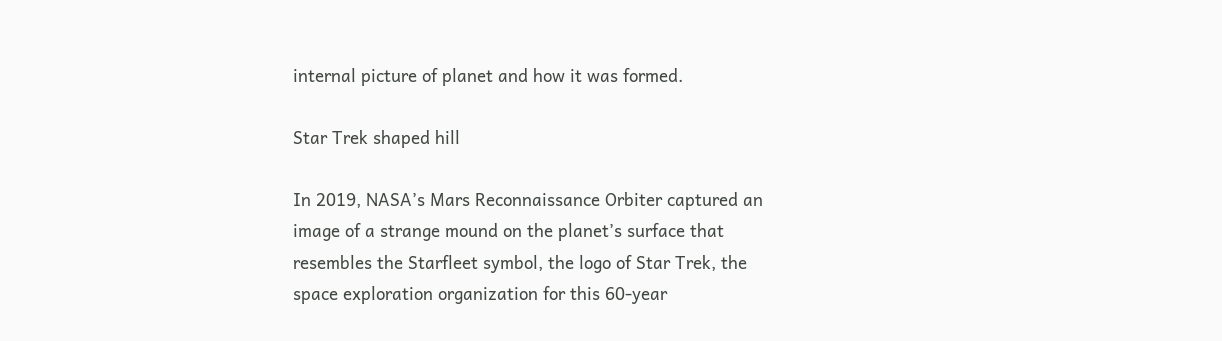internal picture of planet and how it was formed.

Star Trek shaped hill

In 2019, NASA’s Mars Reconnaissance Orbiter captured an image of a strange mound on the planet’s surface that resembles the Starfleet symbol, the logo of Star Trek, the space exploration organization for this 60-year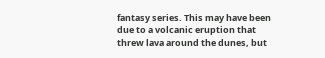fantasy series. This may have been due to a volcanic eruption that threw lava around the dunes, but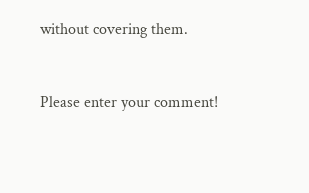without covering them.


Please enter your comment!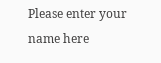Please enter your name here